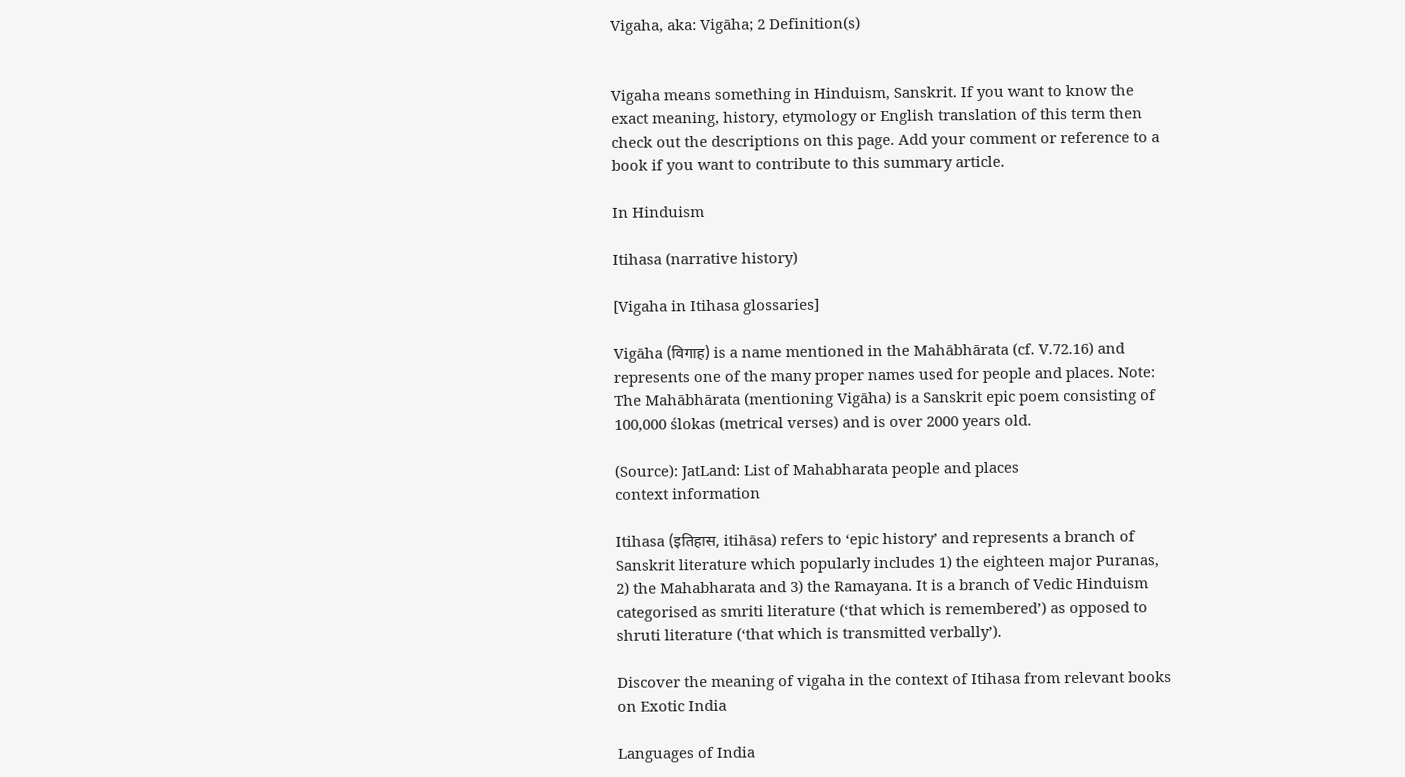Vigaha, aka: Vigāha; 2 Definition(s)


Vigaha means something in Hinduism, Sanskrit. If you want to know the exact meaning, history, etymology or English translation of this term then check out the descriptions on this page. Add your comment or reference to a book if you want to contribute to this summary article.

In Hinduism

Itihasa (narrative history)

[Vigaha in Itihasa glossaries]

Vigāha (विगाह) is a name mentioned in the Mahābhārata (cf. V.72.16) and represents one of the many proper names used for people and places. Note: The Mahābhārata (mentioning Vigāha) is a Sanskrit epic poem consisting of 100,000 ślokas (metrical verses) and is over 2000 years old.

(Source): JatLand: List of Mahabharata people and places
context information

Itihasa (इतिहास, itihāsa) refers to ‘epic history’ and represents a branch of Sanskrit literature which popularly includes 1) the eighteen major Puranas, 2) the Mahabharata and 3) the Ramayana. It is a branch of Vedic Hinduism categorised as smriti literature (‘that which is remembered’) as opposed to shruti literature (‘that which is transmitted verbally’).

Discover the meaning of vigaha in the context of Itihasa from relevant books on Exotic India

Languages of India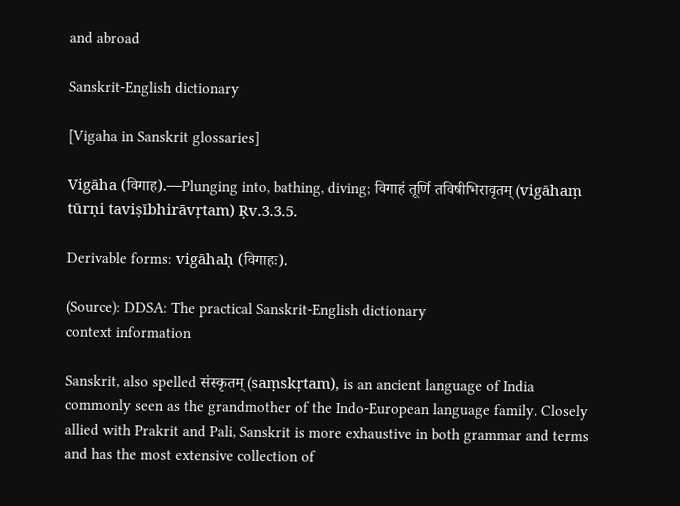and abroad

Sanskrit-English dictionary

[Vigaha in Sanskrit glossaries]

Vigāha (विगाह).—Plunging into, bathing, diving; विगाहं तूर्णि तविषीभिरावृतम् (vigāhaṃ tūrṇi taviṣībhirāvṛtam) Ṛv.3.3.5.

Derivable forms: vigāhaḥ (विगाहः).

(Source): DDSA: The practical Sanskrit-English dictionary
context information

Sanskrit, also spelled संस्कृतम् (saṃskṛtam), is an ancient language of India commonly seen as the grandmother of the Indo-European language family. Closely allied with Prakrit and Pali, Sanskrit is more exhaustive in both grammar and terms and has the most extensive collection of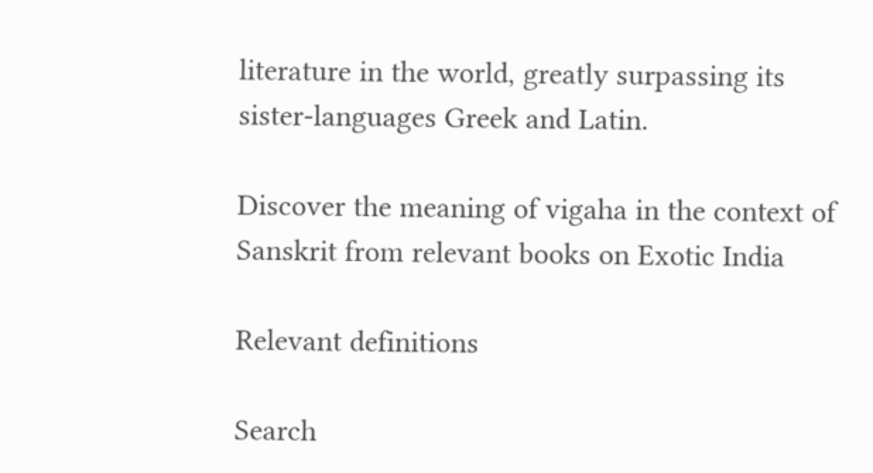literature in the world, greatly surpassing its sister-languages Greek and Latin.

Discover the meaning of vigaha in the context of Sanskrit from relevant books on Exotic India

Relevant definitions

Search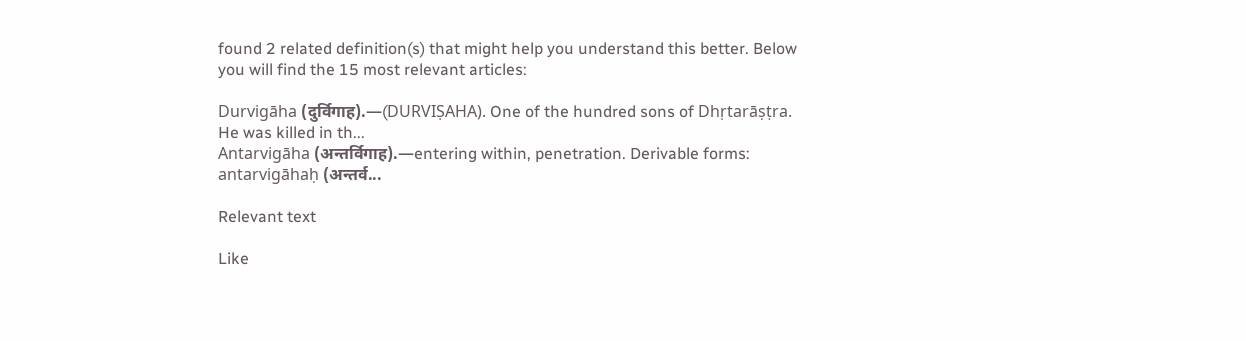found 2 related definition(s) that might help you understand this better. Below you will find the 15 most relevant articles:

Durvigāha (दुर्विगाह).—(DURVIṢAHA). One of the hundred sons of Dhṛtarāṣṭra. He was killed in th...
Antarvigāha (अन्तर्विगाह).—entering within, penetration. Derivable forms: antarvigāhaḥ (अन्तर्व...

Relevant text

Like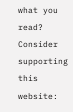what you read? Consider supporting this website: